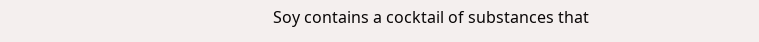Soy contains a cocktail of substances that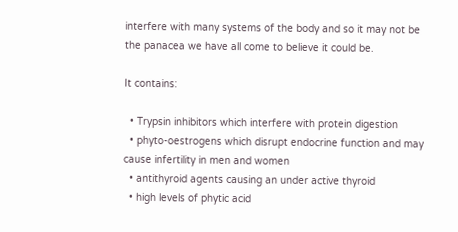interfere with many systems of the body and so it may not be the panacea we have all come to believe it could be.

It contains:

  • Trypsin inhibitors which interfere with protein digestion
  • phyto-oestrogens which disrupt endocrine function and may cause infertility in men and women
  • antithyroid agents causing an under active thyroid
  • high levels of phytic acid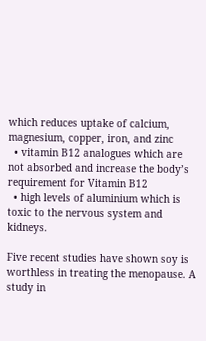which reduces uptake of calcium, magnesium, copper, iron, and zinc
  • vitamin B12 analogues which are not absorbed and increase the body’s requirement for Vitamin B12
  • high levels of aluminium which is toxic to the nervous system and kidneys.

Five recent studies have shown soy is worthless in treating the menopause. A study in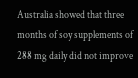Australia showed that three months of soy supplements of 288 mg daily did not improve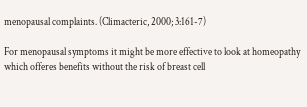menopausal complaints. (Climacteric, 2000; 3:161-7)

For menopausal symptoms it might be more effective to look at homeopathy which offeres benefits without the risk of breast cell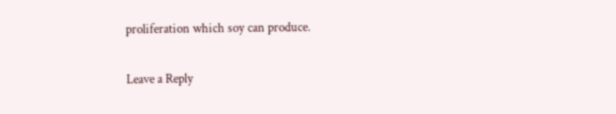proliferation which soy can produce.

Leave a Reply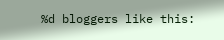%d bloggers like this: